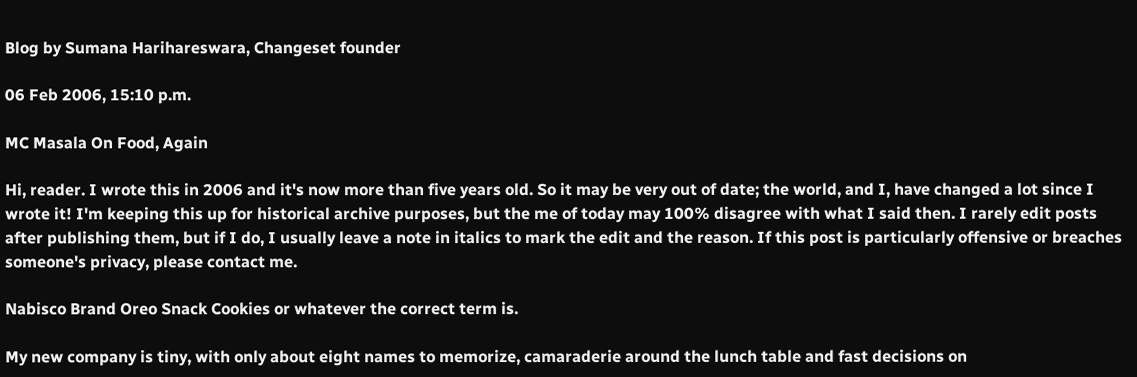Blog by Sumana Harihareswara, Changeset founder

06 Feb 2006, 15:10 p.m.

MC Masala On Food, Again

Hi, reader. I wrote this in 2006 and it's now more than five years old. So it may be very out of date; the world, and I, have changed a lot since I wrote it! I'm keeping this up for historical archive purposes, but the me of today may 100% disagree with what I said then. I rarely edit posts after publishing them, but if I do, I usually leave a note in italics to mark the edit and the reason. If this post is particularly offensive or breaches someone's privacy, please contact me.

Nabisco Brand Oreo Snack Cookies or whatever the correct term is.

My new company is tiny, with only about eight names to memorize, camaraderie around the lunch table and fast decisions on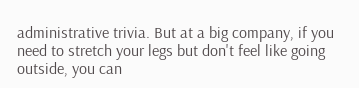administrative trivia. But at a big company, if you need to stretch your legs but don't feel like going outside, you can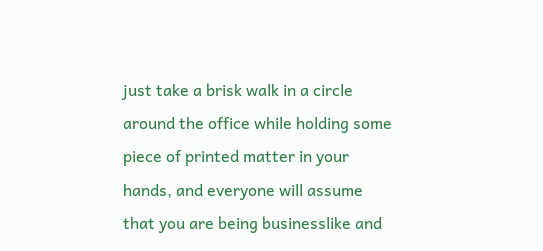just take a brisk walk in a circle around the office while holding some piece of printed matter in your hands, and everyone will assume that you are being businesslike and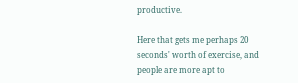productive.

Here that gets me perhaps 20 seconds' worth of exercise, and people are more apt to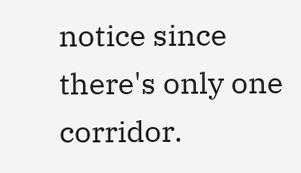notice since there's only one corridor.